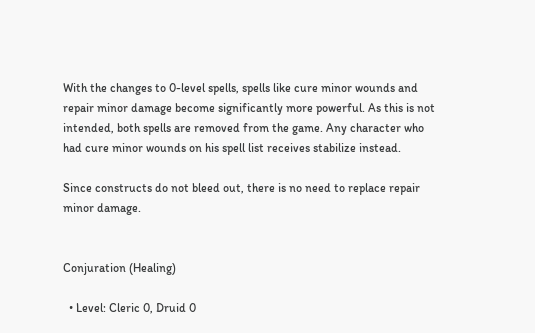With the changes to 0-level spells, spells like cure minor wounds and repair minor damage become significantly more powerful. As this is not intended, both spells are removed from the game. Any character who had cure minor wounds on his spell list receives stabilize instead.

Since constructs do not bleed out, there is no need to replace repair minor damage.


Conjuration (Healing)

  • Level: Cleric 0, Druid 0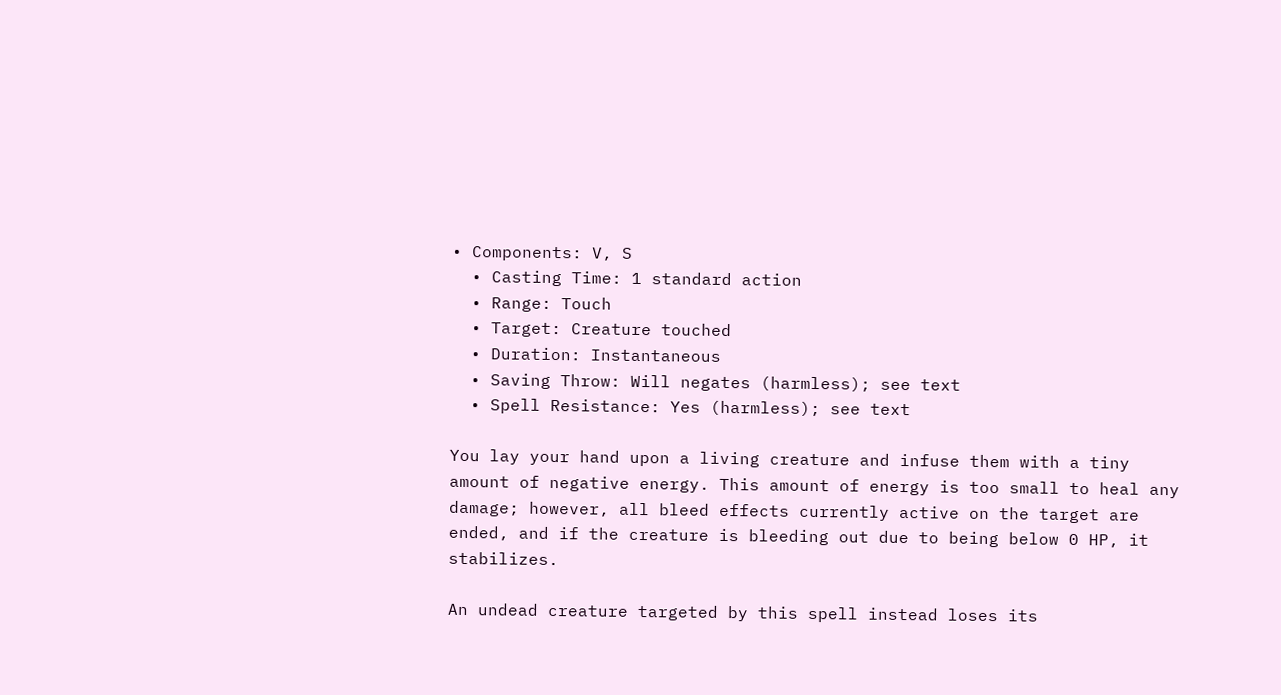• Components: V, S
  • Casting Time: 1 standard action
  • Range: Touch
  • Target: Creature touched
  • Duration: Instantaneous
  • Saving Throw: Will negates (harmless); see text
  • Spell Resistance: Yes (harmless); see text

You lay your hand upon a living creature and infuse them with a tiny amount of negative energy. This amount of energy is too small to heal any damage; however, all bleed effects currently active on the target are ended, and if the creature is bleeding out due to being below 0 HP, it stabilizes.

An undead creature targeted by this spell instead loses its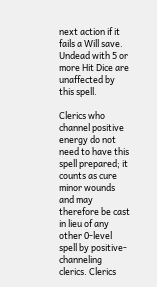next action if it fails a Will save. Undead with 5 or more Hit Dice are unaffected by this spell.

Clerics who channel positive energy do not need to have this spell prepared; it counts as cure minor wounds and may therefore be cast in lieu of any other 0-level spell by positive-channeling clerics. Clerics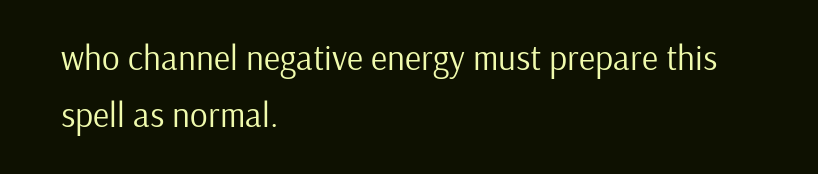who channel negative energy must prepare this spell as normal.